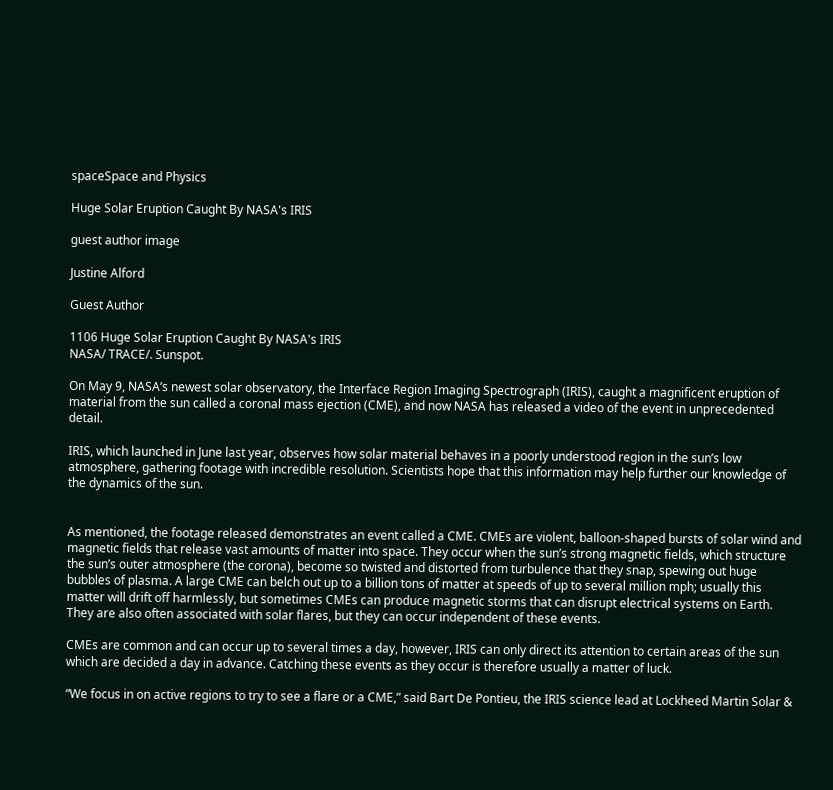spaceSpace and Physics

Huge Solar Eruption Caught By NASA's IRIS

guest author image

Justine Alford

Guest Author

1106 Huge Solar Eruption Caught By NASA's IRIS
NASA/ TRACE/. Sunspot.

On May 9, NASA’s newest solar observatory, the Interface Region Imaging Spectrograph (IRIS), caught a magnificent eruption of material from the sun called a coronal mass ejection (CME), and now NASA has released a video of the event in unprecedented detail.

IRIS, which launched in June last year, observes how solar material behaves in a poorly understood region in the sun’s low atmosphere, gathering footage with incredible resolution. Scientists hope that this information may help further our knowledge of the dynamics of the sun.


As mentioned, the footage released demonstrates an event called a CME. CMEs are violent, balloon-shaped bursts of solar wind and magnetic fields that release vast amounts of matter into space. They occur when the sun’s strong magnetic fields, which structure the sun’s outer atmosphere (the corona), become so twisted and distorted from turbulence that they snap, spewing out huge bubbles of plasma. A large CME can belch out up to a billion tons of matter at speeds of up to several million mph; usually this matter will drift off harmlessly, but sometimes CMEs can produce magnetic storms that can disrupt electrical systems on Earth. They are also often associated with solar flares, but they can occur independent of these events.

CMEs are common and can occur up to several times a day, however, IRIS can only direct its attention to certain areas of the sun which are decided a day in advance. Catching these events as they occur is therefore usually a matter of luck.

“We focus in on active regions to try to see a flare or a CME,” said Bart De Pontieu, the IRIS science lead at Lockheed Martin Solar &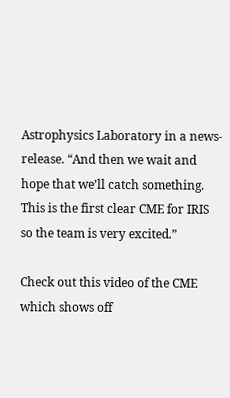Astrophysics Laboratory in a news-release. “And then we wait and hope that we’ll catch something. This is the first clear CME for IRIS so the team is very excited.”

Check out this video of the CME which shows off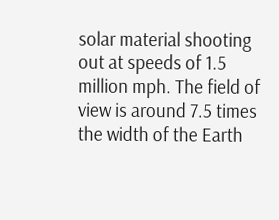solar material shooting out at speeds of 1.5 million mph. The field of view is around 7.5 times the width of the Earth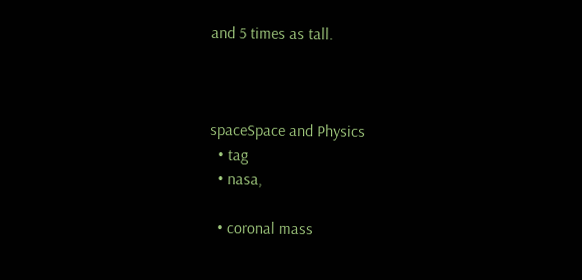and 5 times as tall.



spaceSpace and Physics
  • tag
  • nasa,

  • coronal mass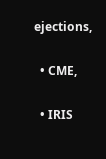ejections,

  • CME,

  • IRIS